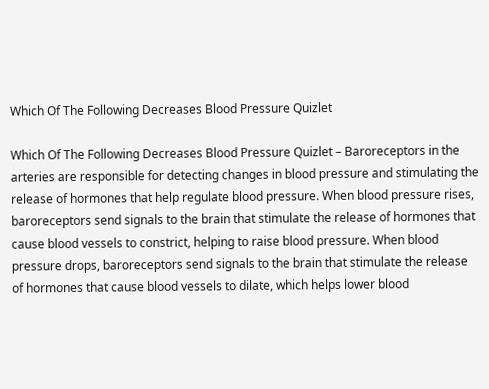Which Of The Following Decreases Blood Pressure Quizlet

Which Of The Following Decreases Blood Pressure Quizlet – Baroreceptors in the arteries are responsible for detecting changes in blood pressure and stimulating the release of hormones that help regulate blood pressure. When blood pressure rises, baroreceptors send signals to the brain that stimulate the release of hormones that cause blood vessels to constrict, helping to raise blood pressure. When blood pressure drops, baroreceptors send signals to the brain that stimulate the release of hormones that cause blood vessels to dilate, which helps lower blood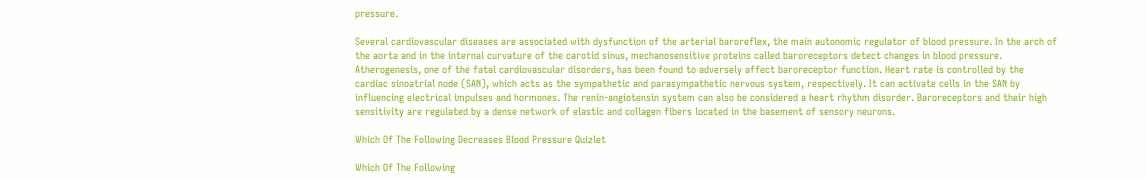pressure.

Several cardiovascular diseases are associated with dysfunction of the arterial baroreflex, the main autonomic regulator of blood pressure. In the arch of the aorta and in the internal curvature of the carotid sinus, mechanosensitive proteins called baroreceptors detect changes in blood pressure. Atherogenesis, one of the fatal cardiovascular disorders, has been found to adversely affect baroreceptor function. Heart rate is controlled by the cardiac sinoatrial node (SAN), which acts as the sympathetic and parasympathetic nervous system, respectively. It can activate cells in the SAN by influencing electrical impulses and hormones. The renin-angiotensin system can also be considered a heart rhythm disorder. Baroreceptors and their high sensitivity are regulated by a dense network of elastic and collagen fibers located in the basement of sensory neurons.

Which Of The Following Decreases Blood Pressure Quizlet

Which Of The Following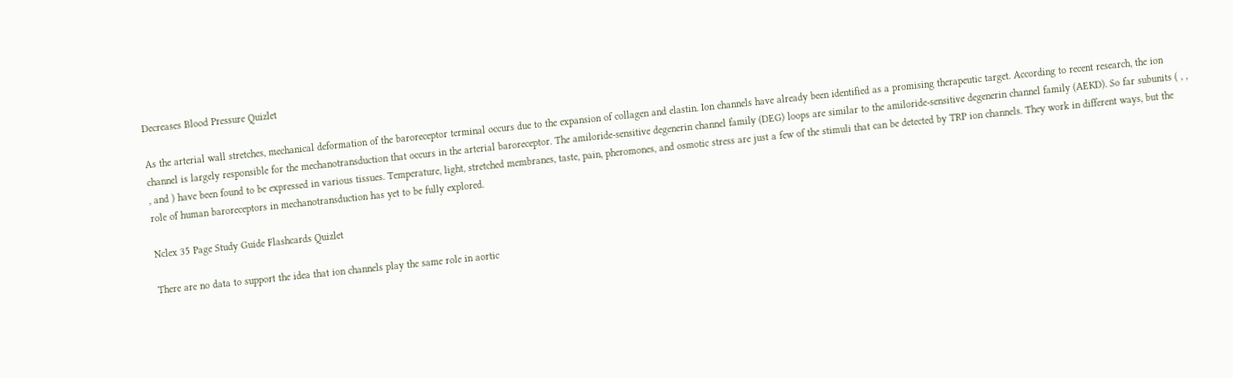Decreases Blood Pressure Quizlet

As the arterial wall stretches, mechanical deformation of the baroreceptor terminal occurs due to the expansion of collagen and elastin. Ion channels have already been identified as a promising therapeutic target. According to recent research, the ion channel is largely responsible for the mechanotransduction that occurs in the arterial baroreceptor. The amiloride-sensitive degenerin channel family (DEG) loops are similar to the amiloride-sensitive degenerin channel family (AEKD). So far subunits ( , , , and ) have been found to be expressed in various tissues. Temperature, light, stretched membranes, taste, pain, pheromones, and osmotic stress are just a few of the stimuli that can be detected by TRP ion channels. They work in different ways, but the role of human baroreceptors in mechanotransduction has yet to be fully explored.

Nclex 35 Page Study Guide Flashcards Quizlet

There are no data to support the idea that ion channels play the same role in aortic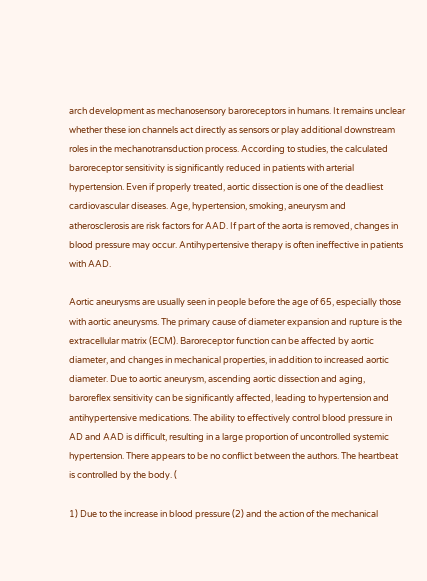arch development as mechanosensory baroreceptors in humans. It remains unclear whether these ion channels act directly as sensors or play additional downstream roles in the mechanotransduction process. According to studies, the calculated baroreceptor sensitivity is significantly reduced in patients with arterial hypertension. Even if properly treated, aortic dissection is one of the deadliest cardiovascular diseases. Age, hypertension, smoking, aneurysm and atherosclerosis are risk factors for AAD. If part of the aorta is removed, changes in blood pressure may occur. Antihypertensive therapy is often ineffective in patients with AAD.

Aortic aneurysms are usually seen in people before the age of 65, especially those with aortic aneurysms. The primary cause of diameter expansion and rupture is the extracellular matrix (ECM). Baroreceptor function can be affected by aortic diameter, and changes in mechanical properties, in addition to increased aortic diameter. Due to aortic aneurysm, ascending aortic dissection and aging, baroreflex sensitivity can be significantly affected, leading to hypertension and antihypertensive medications. The ability to effectively control blood pressure in AD and AAD is difficult, resulting in a large proportion of uncontrolled systemic hypertension. There appears to be no conflict between the authors. The heartbeat is controlled by the body. (

1) Due to the increase in blood pressure (2) and the action of the mechanical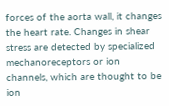forces of the aorta wall, it changes the heart rate. Changes in shear stress are detected by specialized mechanoreceptors or ion channels, which are thought to be ion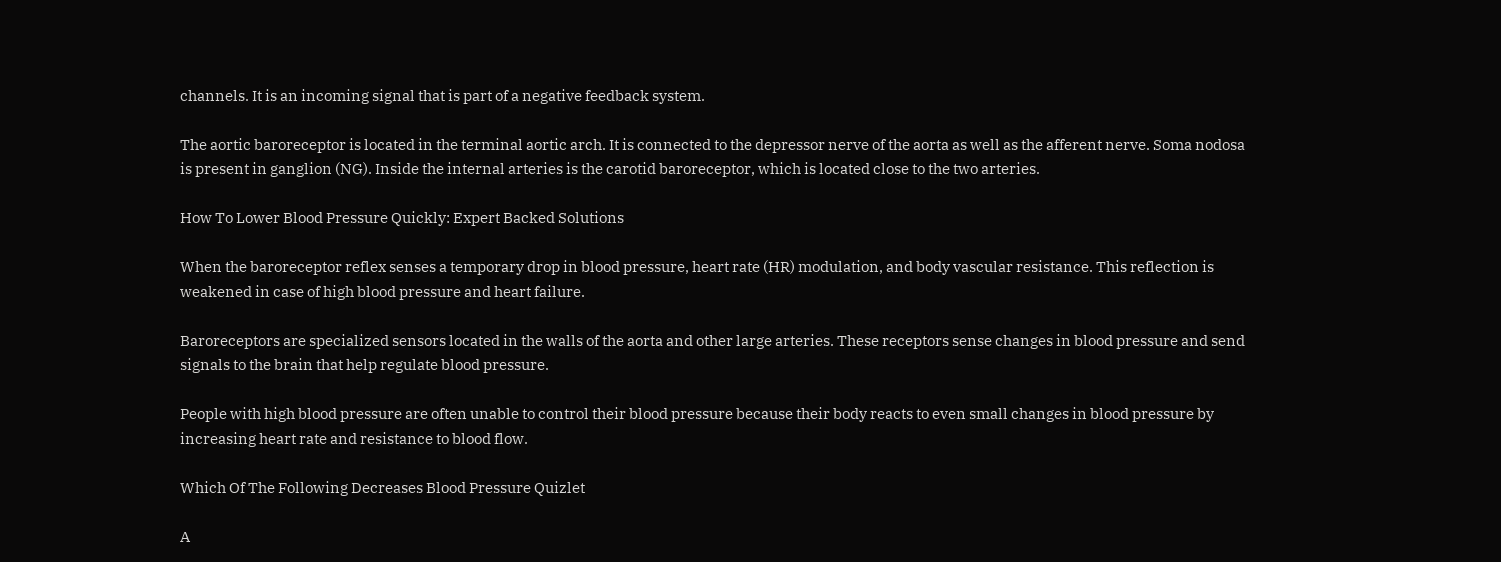channels. It is an incoming signal that is part of a negative feedback system.

The aortic baroreceptor is located in the terminal aortic arch. It is connected to the depressor nerve of the aorta as well as the afferent nerve. Soma nodosa is present in ganglion (NG). Inside the internal arteries is the carotid baroreceptor, which is located close to the two arteries.

How To Lower Blood Pressure Quickly: Expert Backed Solutions

When the baroreceptor reflex senses a temporary drop in blood pressure, heart rate (HR) modulation, and body vascular resistance. This reflection is weakened in case of high blood pressure and heart failure.

Baroreceptors are specialized sensors located in the walls of the aorta and other large arteries. These receptors sense changes in blood pressure and send signals to the brain that help regulate blood pressure.

People with high blood pressure are often unable to control their blood pressure because their body reacts to even small changes in blood pressure by increasing heart rate and resistance to blood flow.

Which Of The Following Decreases Blood Pressure Quizlet

A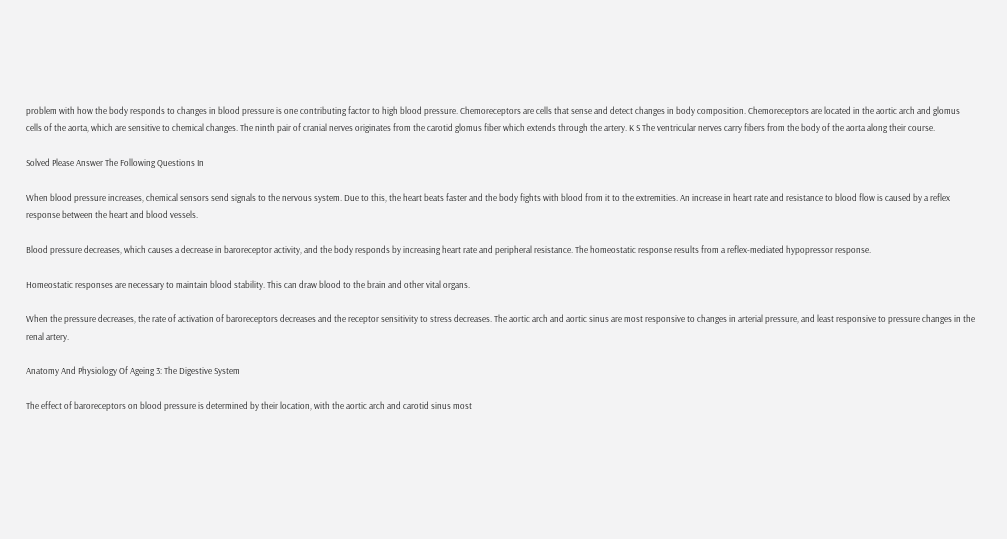problem with how the body responds to changes in blood pressure is one contributing factor to high blood pressure. Chemoreceptors are cells that sense and detect changes in body composition. Chemoreceptors are located in the aortic arch and glomus cells of the aorta, which are sensitive to chemical changes. The ninth pair of cranial nerves originates from the carotid glomus fiber which extends through the artery. K S The ventricular nerves carry fibers from the body of the aorta along their course.

Solved Please Answer The Following Questions In

When blood pressure increases, chemical sensors send signals to the nervous system. Due to this, the heart beats faster and the body fights with blood from it to the extremities. An increase in heart rate and resistance to blood flow is caused by a reflex response between the heart and blood vessels.

Blood pressure decreases, which causes a decrease in baroreceptor activity, and the body responds by increasing heart rate and peripheral resistance. The homeostatic response results from a reflex-mediated hypopressor response.

Homeostatic responses are necessary to maintain blood stability. This can draw blood to the brain and other vital organs.

When the pressure decreases, the rate of activation of baroreceptors decreases and the receptor sensitivity to stress decreases. The aortic arch and aortic sinus are most responsive to changes in arterial pressure, and least responsive to pressure changes in the renal artery.

Anatomy And Physiology Of Ageing 3: The Digestive System

The effect of baroreceptors on blood pressure is determined by their location, with the aortic arch and carotid sinus most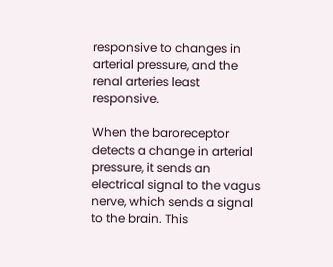responsive to changes in arterial pressure, and the renal arteries least responsive.

When the baroreceptor detects a change in arterial pressure, it sends an electrical signal to the vagus nerve, which sends a signal to the brain. This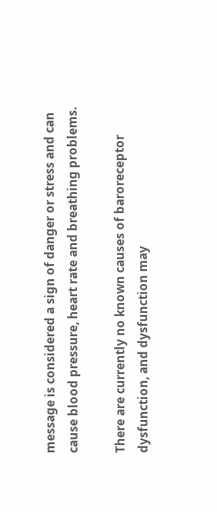message is considered a sign of danger or stress and can cause blood pressure, heart rate and breathing problems.

There are currently no known causes of baroreceptor dysfunction, and dysfunction may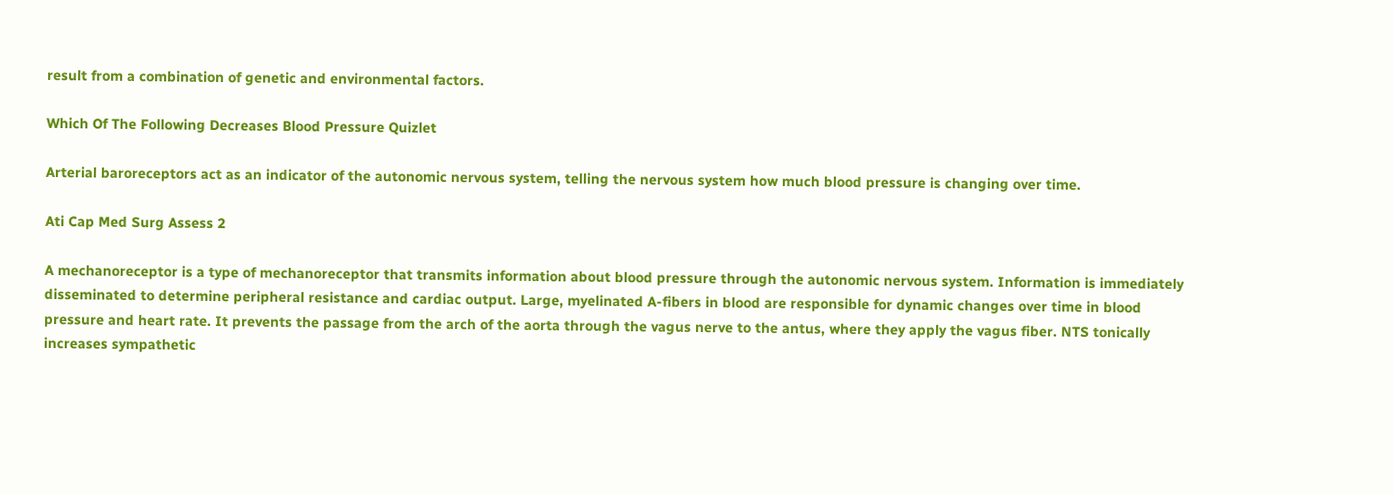result from a combination of genetic and environmental factors.

Which Of The Following Decreases Blood Pressure Quizlet

Arterial baroreceptors act as an indicator of the autonomic nervous system, telling the nervous system how much blood pressure is changing over time.

Ati Cap Med Surg Assess 2

A mechanoreceptor is a type of mechanoreceptor that transmits information about blood pressure through the autonomic nervous system. Information is immediately disseminated to determine peripheral resistance and cardiac output. Large, myelinated A-fibers in blood are responsible for dynamic changes over time in blood pressure and heart rate. It prevents the passage from the arch of the aorta through the vagus nerve to the antus, where they apply the vagus fiber. NTS tonically increases sympathetic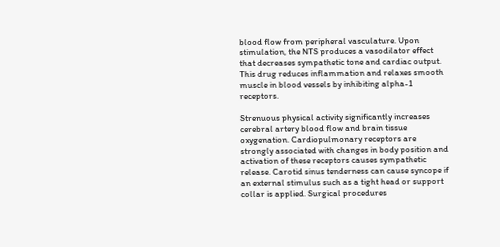blood flow from peripheral vasculature. Upon stimulation, the NTS produces a vasodilator effect that decreases sympathetic tone and cardiac output. This drug reduces inflammation and relaxes smooth muscle in blood vessels by inhibiting alpha-1 receptors.

Strenuous physical activity significantly increases cerebral artery blood flow and brain tissue oxygenation. Cardiopulmonary receptors are strongly associated with changes in body position and activation of these receptors causes sympathetic release. Carotid sinus tenderness can cause syncope if an external stimulus such as a tight head or support collar is applied. Surgical procedures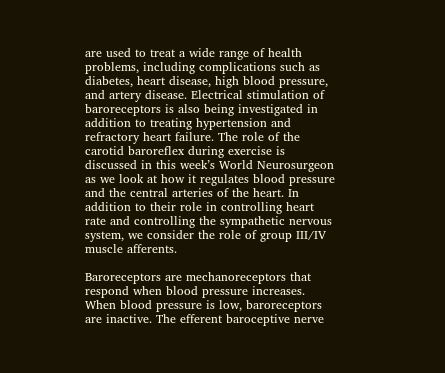are used to treat a wide range of health problems, including complications such as diabetes, heart disease, high blood pressure, and artery disease. Electrical stimulation of baroreceptors is also being investigated in addition to treating hypertension and refractory heart failure. The role of the carotid baroreflex during exercise is discussed in this week’s World Neurosurgeon as we look at how it regulates blood pressure and the central arteries of the heart. In addition to their role in controlling heart rate and controlling the sympathetic nervous system, we consider the role of group III/IV muscle afferents.

Baroreceptors are mechanoreceptors that respond when blood pressure increases. When blood pressure is low, baroreceptors are inactive. The efferent baroceptive nerve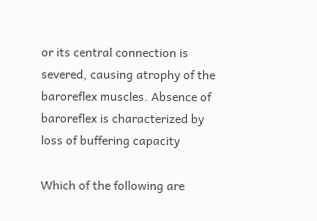or its central connection is severed, causing atrophy of the baroreflex muscles. Absence of baroreflex is characterized by loss of buffering capacity

Which of the following are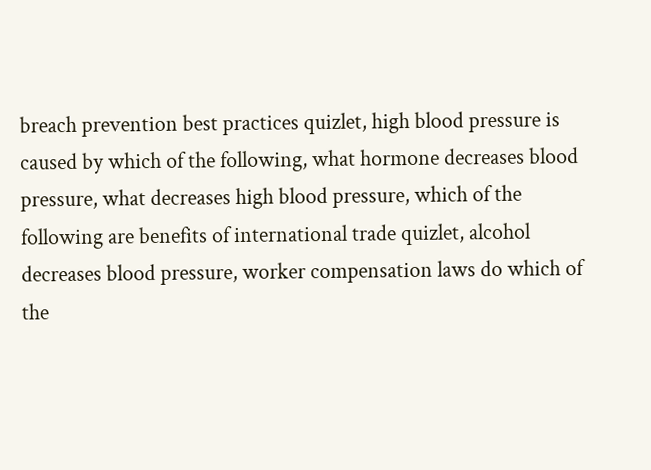breach prevention best practices quizlet, high blood pressure is caused by which of the following, what hormone decreases blood pressure, what decreases high blood pressure, which of the following are benefits of international trade quizlet, alcohol decreases blood pressure, worker compensation laws do which of the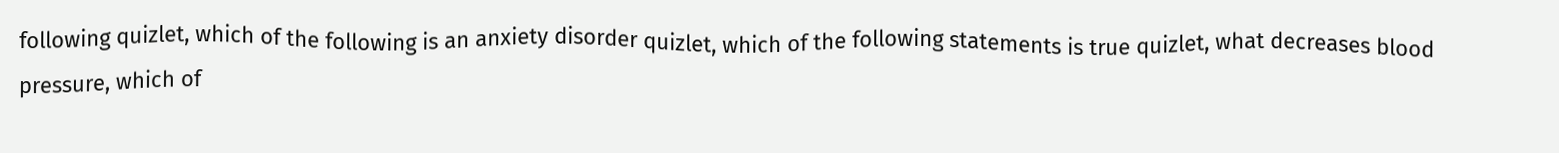following quizlet, which of the following is an anxiety disorder quizlet, which of the following statements is true quizlet, what decreases blood pressure, which of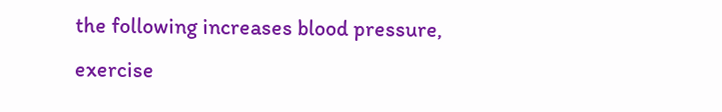the following increases blood pressure, exercise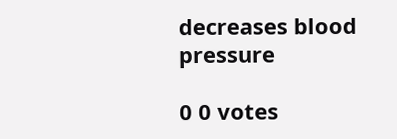decreases blood pressure

0 0 votes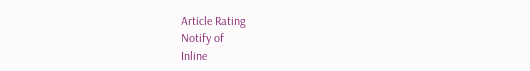Article Rating
Notify of
Inline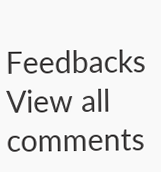Feedbacks
View all comments